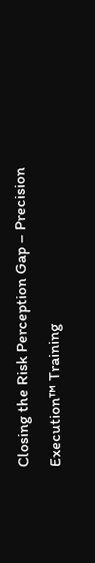Closing the Risk Perception Gap – Precision Execution™ Training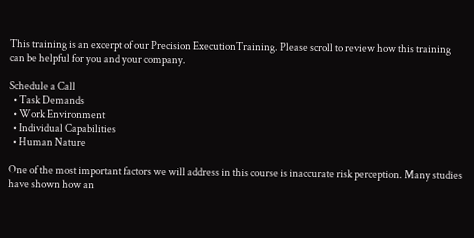This training is an excerpt of our Precision ExecutionTraining. Please scroll to review how this training can be helpful for you and your company.

Schedule a Call
  • Task Demands
  • Work Environment
  • Individual Capabilities
  • Human Nature

One of the most important factors we will address in this course is inaccurate risk perception. Many studies have shown how an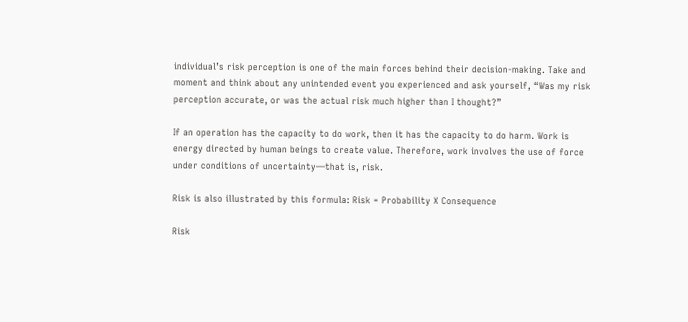individual’s risk perception is one of the main forces behind their decision-making. Take and moment and think about any unintended event you experienced and ask yourself, “Was my risk perception accurate, or was the actual risk much higher than I thought?”

If an operation has the capacity to do work, then it has the capacity to do harm. Work is energy directed by human beings to create value. Therefore, work involves the use of force under conditions of uncertainty—that is, risk.

Risk is also illustrated by this formula: Risk = Probability X Consequence

Risk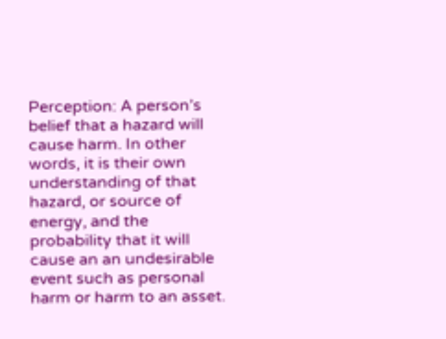Perception: A person’s belief that a hazard will cause harm. In other words, it is their own understanding of that hazard, or source of energy, and the probability that it will cause an an undesirable event such as personal harm or harm to an asset.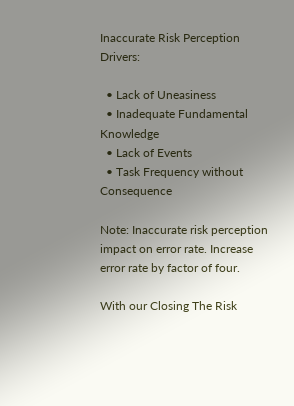Inaccurate Risk Perception Drivers:

  • Lack of Uneasiness
  • Inadequate Fundamental Knowledge
  • Lack of Events
  • Task Frequency without Consequence

Note: Inaccurate risk perception impact on error rate. Increase error rate by factor of four.

With our Closing The Risk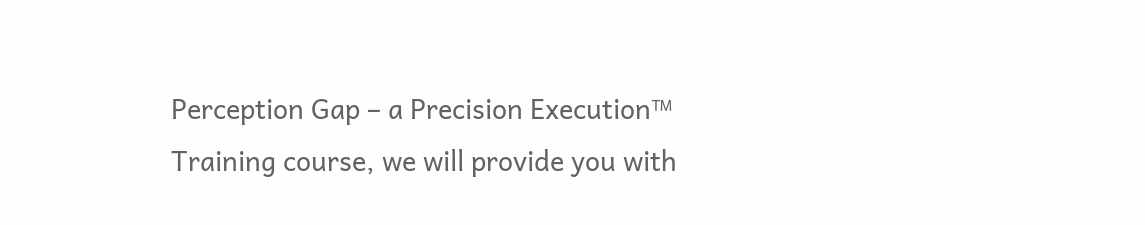Perception Gap – a Precision Execution™ Training course, we will provide you with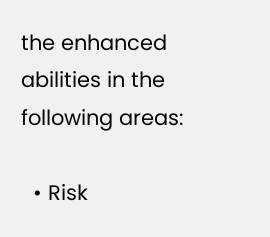the enhanced abilities in the following areas:

  • Risk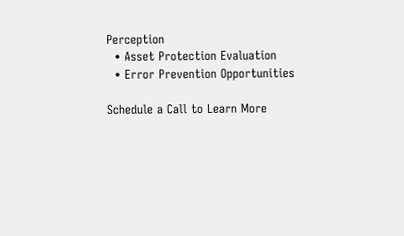Perception
  • Asset Protection Evaluation
  • Error Prevention Opportunities

Schedule a Call to Learn More